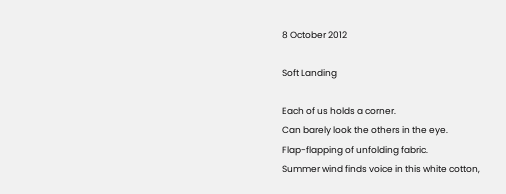8 October 2012

Soft Landing

Each of us holds a corner.
Can barely look the others in the eye.
Flap-flapping of unfolding fabric.
Summer wind finds voice in this white cotton,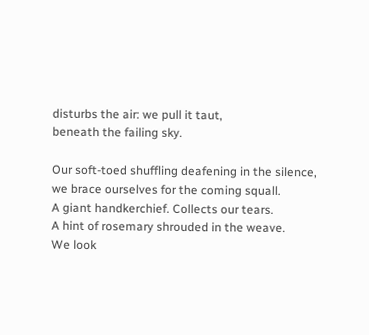disturbs the air: we pull it taut,
beneath the failing sky.

Our soft-toed shuffling deafening in the silence,
we brace ourselves for the coming squall.
A giant handkerchief. Collects our tears.
A hint of rosemary shrouded in the weave.
We look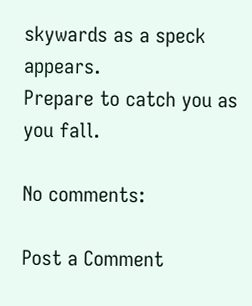skywards as a speck appears.
Prepare to catch you as you fall.

No comments:

Post a Comment